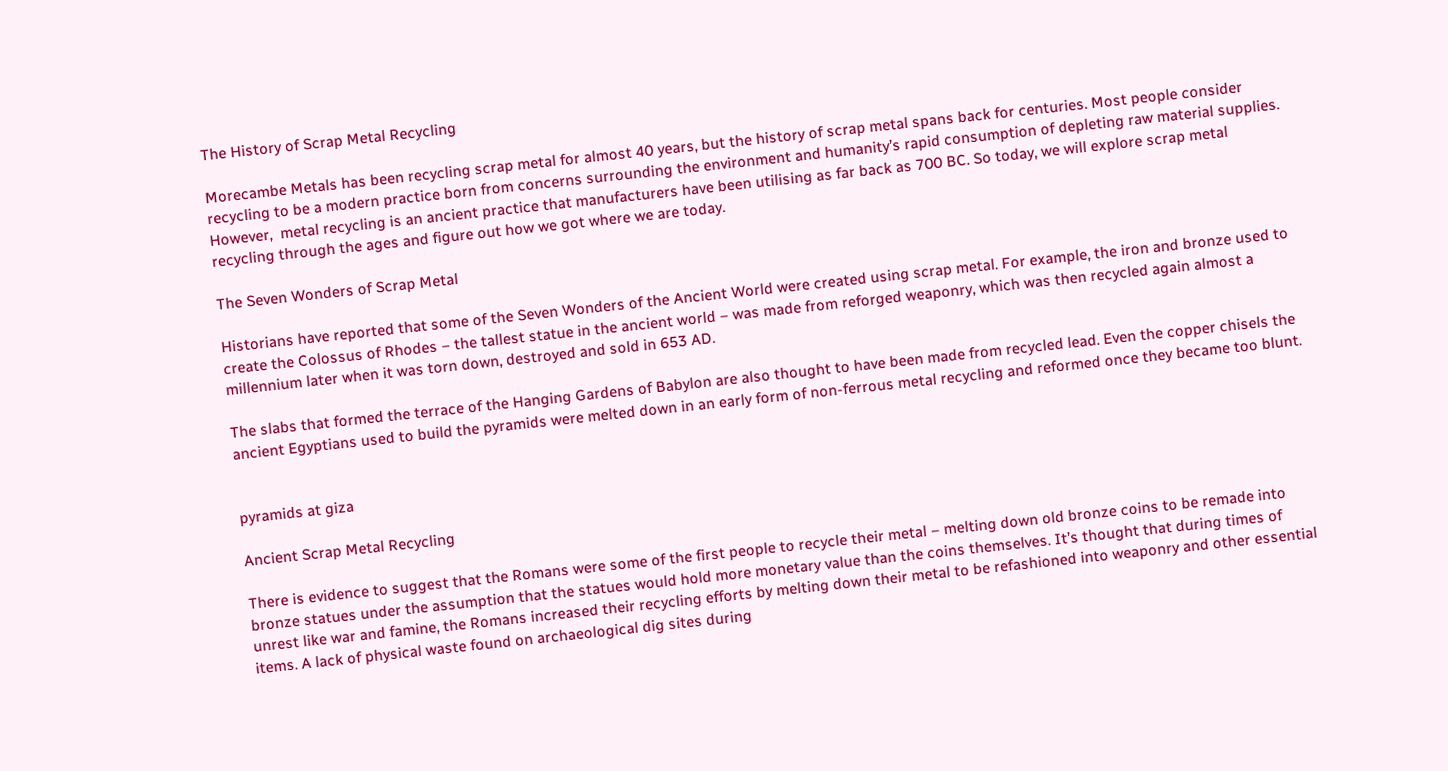The History of Scrap Metal Recycling

Morecambe Metals has been recycling scrap metal for almost 40 years, but the history of scrap metal spans back for centuries. Most people consider recycling to be a modern practice born from concerns surrounding the environment and humanity’s rapid consumption of depleting raw material supplies. However,  metal recycling is an ancient practice that manufacturers have been utilising as far back as 700 BC. So today, we will explore scrap metal recycling through the ages and figure out how we got where we are today.

The Seven Wonders of Scrap Metal

Historians have reported that some of the Seven Wonders of the Ancient World were created using scrap metal. For example, the iron and bronze used to create the Colossus of Rhodes – the tallest statue in the ancient world – was made from reforged weaponry, which was then recycled again almost a millennium later when it was torn down, destroyed and sold in 653 AD.

The slabs that formed the terrace of the Hanging Gardens of Babylon are also thought to have been made from recycled lead. Even the copper chisels the ancient Egyptians used to build the pyramids were melted down in an early form of non-ferrous metal recycling and reformed once they became too blunt.


pyramids at giza

Ancient Scrap Metal Recycling

There is evidence to suggest that the Romans were some of the first people to recycle their metal – melting down old bronze coins to be remade into bronze statues under the assumption that the statues would hold more monetary value than the coins themselves. It’s thought that during times of unrest like war and famine, the Romans increased their recycling efforts by melting down their metal to be refashioned into weaponry and other essential items. A lack of physical waste found on archaeological dig sites during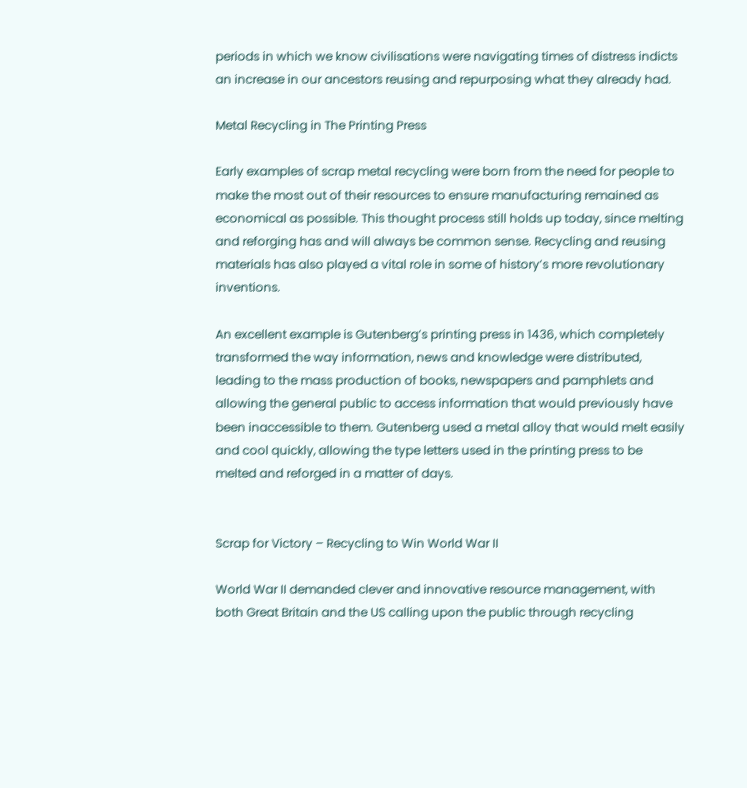periods in which we know civilisations were navigating times of distress indicts an increase in our ancestors reusing and repurposing what they already had.

Metal Recycling in The Printing Press

Early examples of scrap metal recycling were born from the need for people to make the most out of their resources to ensure manufacturing remained as economical as possible. This thought process still holds up today, since melting and reforging has and will always be common sense. Recycling and reusing materials has also played a vital role in some of history’s more revolutionary inventions.

An excellent example is Gutenberg’s printing press in 1436, which completely transformed the way information, news and knowledge were distributed, leading to the mass production of books, newspapers and pamphlets and allowing the general public to access information that would previously have been inaccessible to them. Gutenberg used a metal alloy that would melt easily and cool quickly, allowing the type letters used in the printing press to be melted and reforged in a matter of days.


Scrap for Victory – Recycling to Win World War II

World War II demanded clever and innovative resource management, with both Great Britain and the US calling upon the public through recycling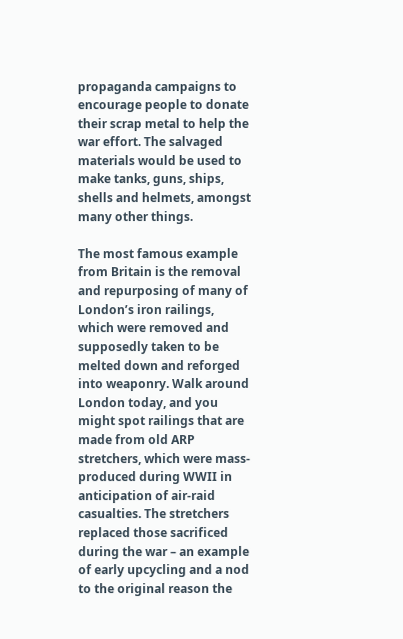propaganda campaigns to encourage people to donate their scrap metal to help the war effort. The salvaged materials would be used to make tanks, guns, ships, shells and helmets, amongst many other things.

The most famous example from Britain is the removal and repurposing of many of London’s iron railings, which were removed and supposedly taken to be melted down and reforged into weaponry. Walk around London today, and you might spot railings that are made from old ARP stretchers, which were mass-produced during WWII in anticipation of air-raid casualties. The stretchers replaced those sacrificed during the war – an example of early upcycling and a nod to the original reason the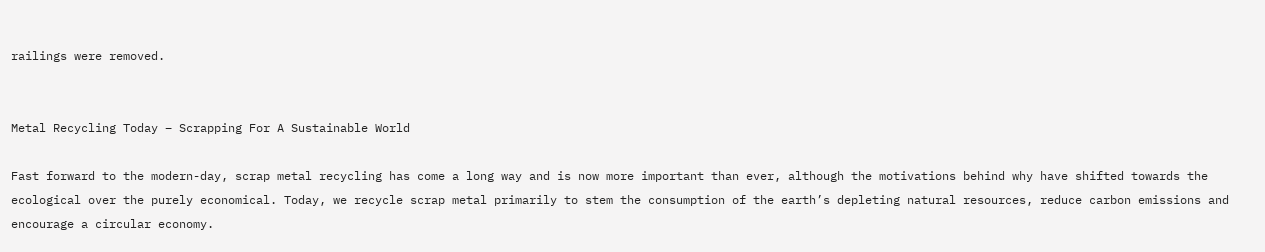railings were removed.


Metal Recycling Today – Scrapping For A Sustainable World

Fast forward to the modern-day, scrap metal recycling has come a long way and is now more important than ever, although the motivations behind why have shifted towards the ecological over the purely economical. Today, we recycle scrap metal primarily to stem the consumption of the earth’s depleting natural resources, reduce carbon emissions and encourage a circular economy.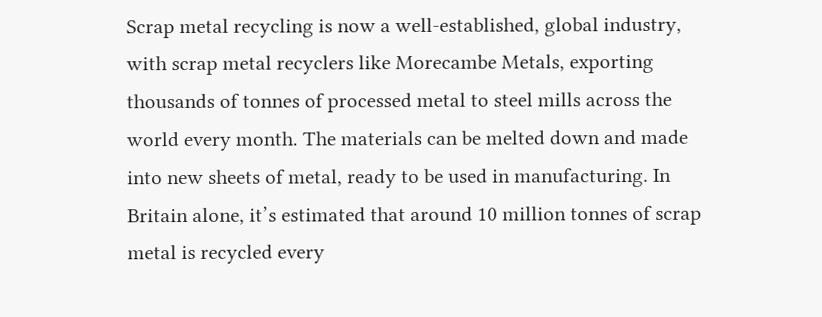Scrap metal recycling is now a well-established, global industry, with scrap metal recyclers like Morecambe Metals, exporting thousands of tonnes of processed metal to steel mills across the world every month. The materials can be melted down and made into new sheets of metal, ready to be used in manufacturing. In Britain alone, it’s estimated that around 10 million tonnes of scrap metal is recycled every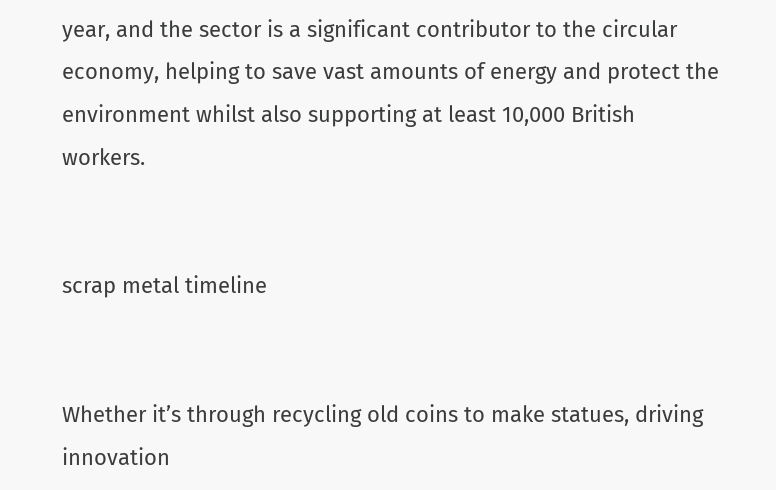year, and the sector is a significant contributor to the circular economy, helping to save vast amounts of energy and protect the environment whilst also supporting at least 10,000 British workers.


scrap metal timeline


Whether it’s through recycling old coins to make statues, driving innovation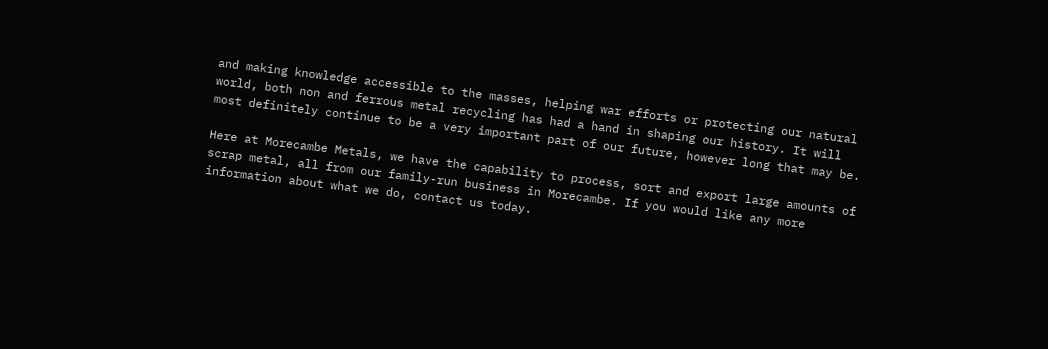and making knowledge accessible to the masses, helping war efforts or protecting our natural world, both non and ferrous metal recycling has had a hand in shaping our history. It will most definitely continue to be a very important part of our future, however long that may be.

Here at Morecambe Metals, we have the capability to process, sort and export large amounts of scrap metal, all from our family-run business in Morecambe. If you would like any more information about what we do, contact us today.